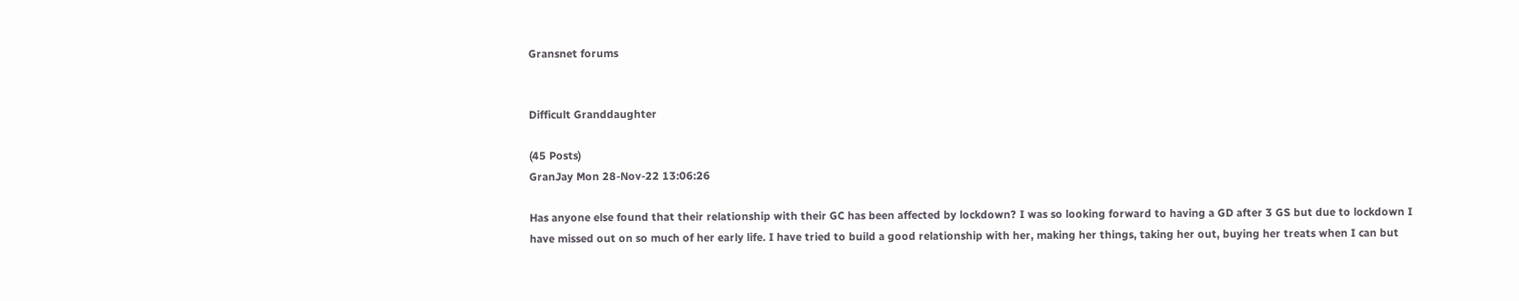Gransnet forums


Difficult Granddaughter

(45 Posts)
GranJay Mon 28-Nov-22 13:06:26

Has anyone else found that their relationship with their GC has been affected by lockdown? I was so looking forward to having a GD after 3 GS but due to lockdown I have missed out on so much of her early life. I have tried to build a good relationship with her, making her things, taking her out, buying her treats when I can but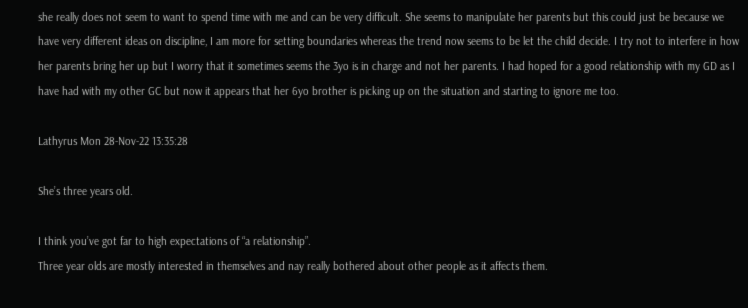she really does not seem to want to spend time with me and can be very difficult. She seems to manipulate her parents but this could just be because we have very different ideas on discipline, I am more for setting boundaries whereas the trend now seems to be let the child decide. I try not to interfere in how her parents bring her up but I worry that it sometimes seems the 3yo is in charge and not her parents. I had hoped for a good relationship with my GD as I have had with my other GC but now it appears that her 6yo brother is picking up on the situation and starting to ignore me too.

Lathyrus Mon 28-Nov-22 13:35:28

She’s three years old.

I think you’ve got far to high expectations of “a relationship”.
Three year olds are mostly interested in themselves and nay really bothered about other people as it affects them.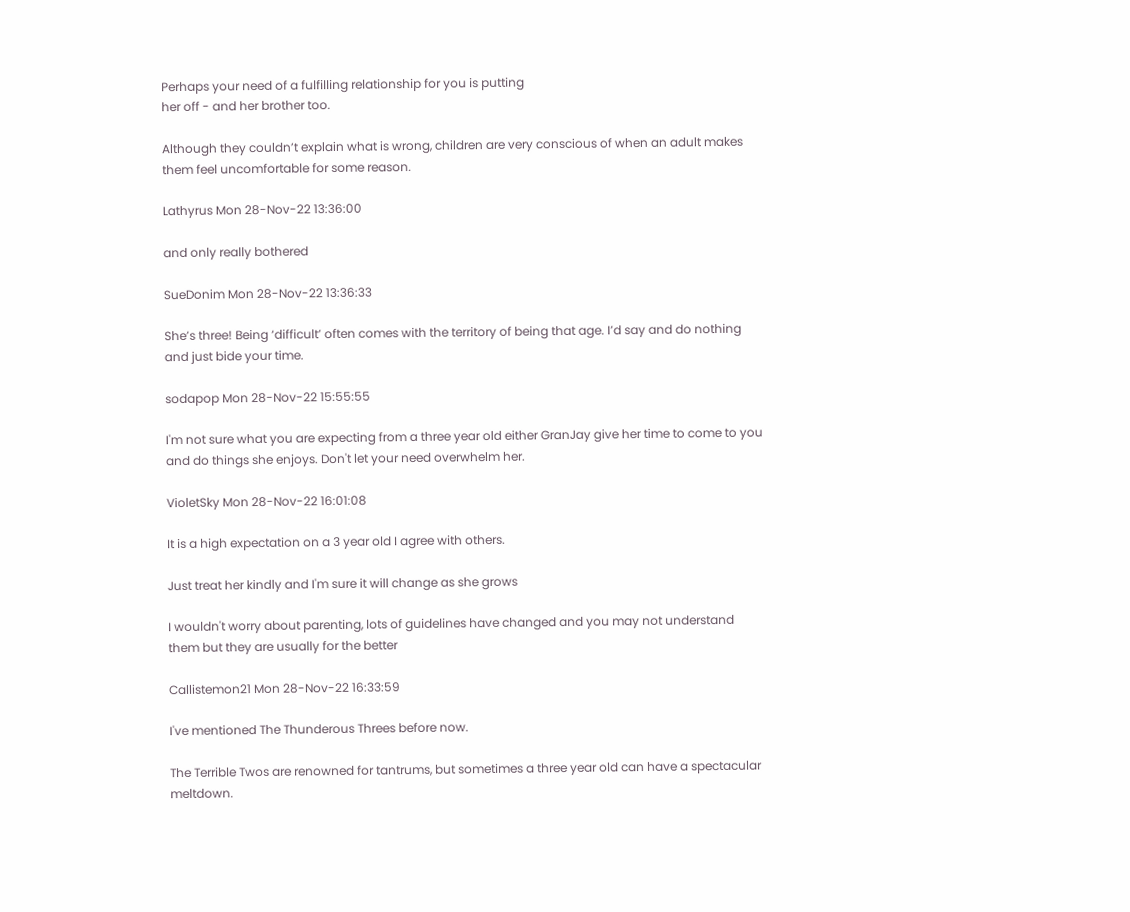Perhaps your need of a fulfilling relationship for you is putting
her off - and her brother too.

Although they couldn’t explain what is wrong, children are very conscious of when an adult makes them feel uncomfortable for some reason.

Lathyrus Mon 28-Nov-22 13:36:00

and only really bothered

SueDonim Mon 28-Nov-22 13:36:33

She’s three! Being ‘difficult’ often comes with the territory of being that age. I’d say and do nothing and just bide your time.

sodapop Mon 28-Nov-22 15:55:55

I'm not sure what you are expecting from a three year old either GranJay give her time to come to you and do things she enjoys. Don't let your need overwhelm her.

VioletSky Mon 28-Nov-22 16:01:08

It is a high expectation on a 3 year old I agree with others.

Just treat her kindly and I'm sure it will change as she grows

I wouldn't worry about parenting, lots of guidelines have changed and you may not understand them but they are usually for the better

Callistemon21 Mon 28-Nov-22 16:33:59

I've mentioned The Thunderous Threes before now.

The Terrible Twos are renowned for tantrums, but sometimes a three year old can have a spectacular meltdown.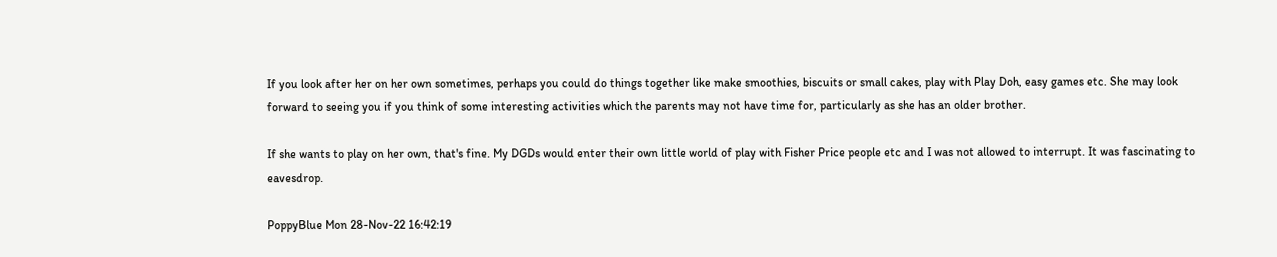If you look after her on her own sometimes, perhaps you could do things together like make smoothies, biscuits or small cakes, play with Play Doh, easy games etc. She may look forward to seeing you if you think of some interesting activities which the parents may not have time for, particularly as she has an older brother.

If she wants to play on her own, that's fine. My DGDs would enter their own little world of play with Fisher Price people etc and I was not allowed to interrupt. It was fascinating to eavesdrop.

PoppyBlue Mon 28-Nov-22 16:42:19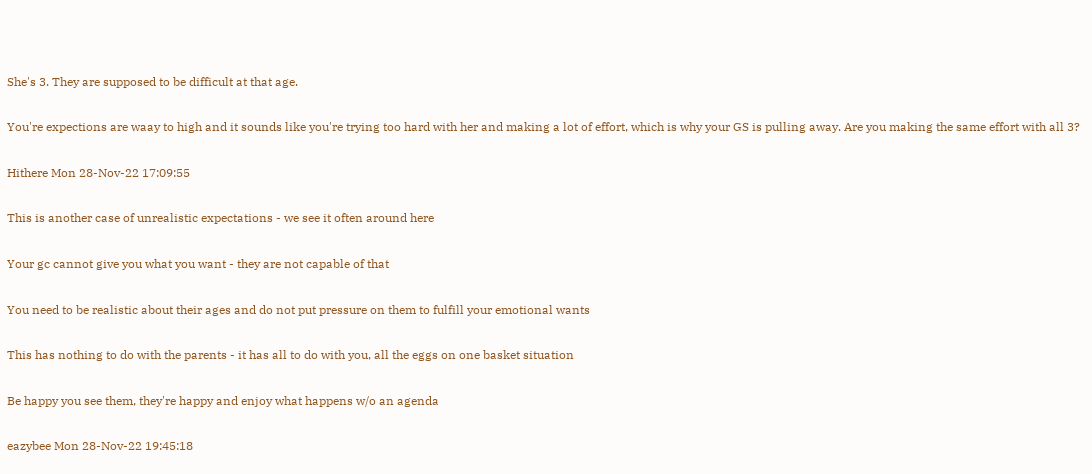She's 3. They are supposed to be difficult at that age.

You're expections are waay to high and it sounds like you're trying too hard with her and making a lot of effort, which is why your GS is pulling away. Are you making the same effort with all 3?

Hithere Mon 28-Nov-22 17:09:55

This is another case of unrealistic expectations - we see it often around here

Your gc cannot give you what you want - they are not capable of that

You need to be realistic about their ages and do not put pressure on them to fulfill your emotional wants

This has nothing to do with the parents - it has all to do with you, all the eggs on one basket situation

Be happy you see them, they're happy and enjoy what happens w/o an agenda

eazybee Mon 28-Nov-22 19:45:18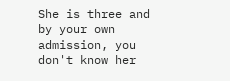She is three and by your own admission, you don't know her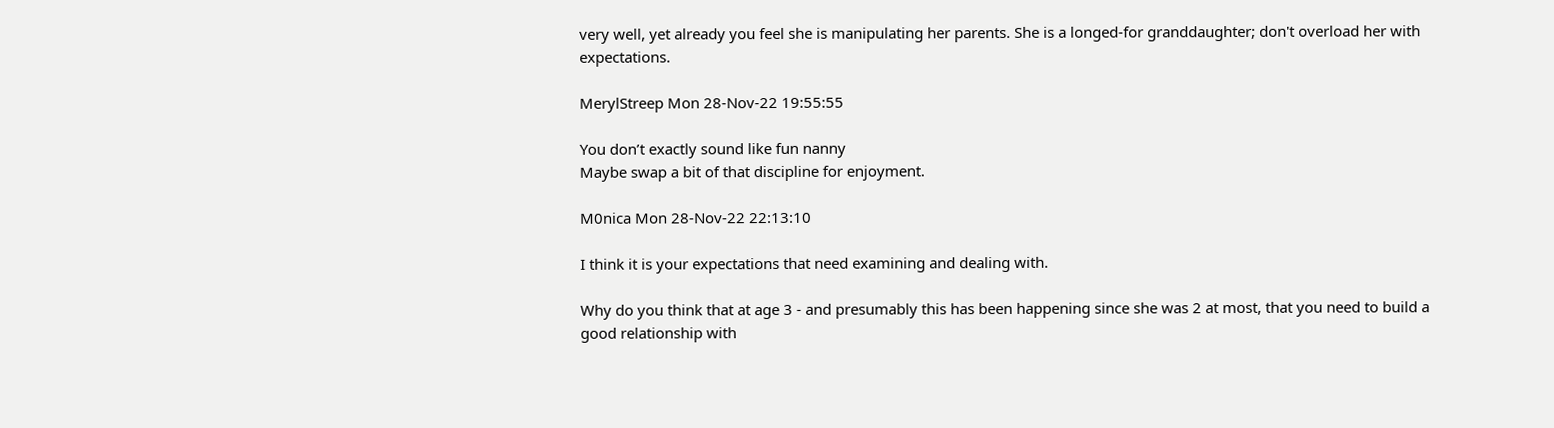very well, yet already you feel she is manipulating her parents. She is a longed-for granddaughter; don't overload her with expectations.

MerylStreep Mon 28-Nov-22 19:55:55

You don’t exactly sound like fun nanny
Maybe swap a bit of that discipline for enjoyment.

M0nica Mon 28-Nov-22 22:13:10

I think it is your expectations that need examining and dealing with.

Why do you think that at age 3 - and presumably this has been happening since she was 2 at most, that you need to build a good relationship with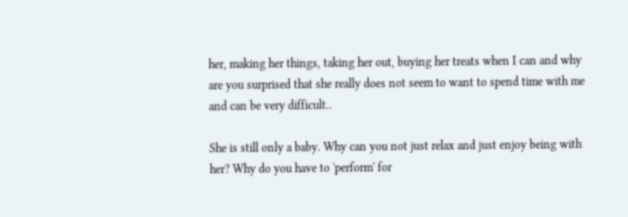her, making her things, taking her out, buying her treats when I can and why are you surprised that she really does not seem to want to spend time with me and can be very difficult..

She is still only a baby. Why can you not just relax and just enjoy being with her? Why do you have to 'perform' for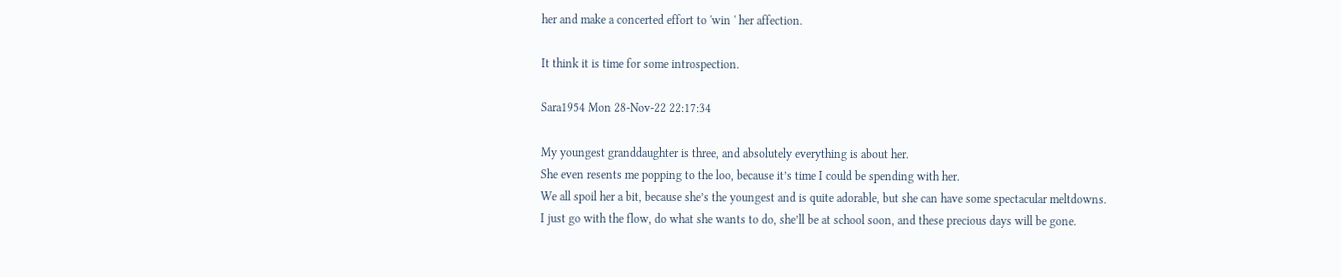her and make a concerted effort to 'win ' her affection.

It think it is time for some introspection.

Sara1954 Mon 28-Nov-22 22:17:34

My youngest granddaughter is three, and absolutely everything is about her.
She even resents me popping to the loo, because it’s time I could be spending with her.
We all spoil her a bit, because she’s the youngest and is quite adorable, but she can have some spectacular meltdowns.
I just go with the flow, do what she wants to do, she’ll be at school soon, and these precious days will be gone.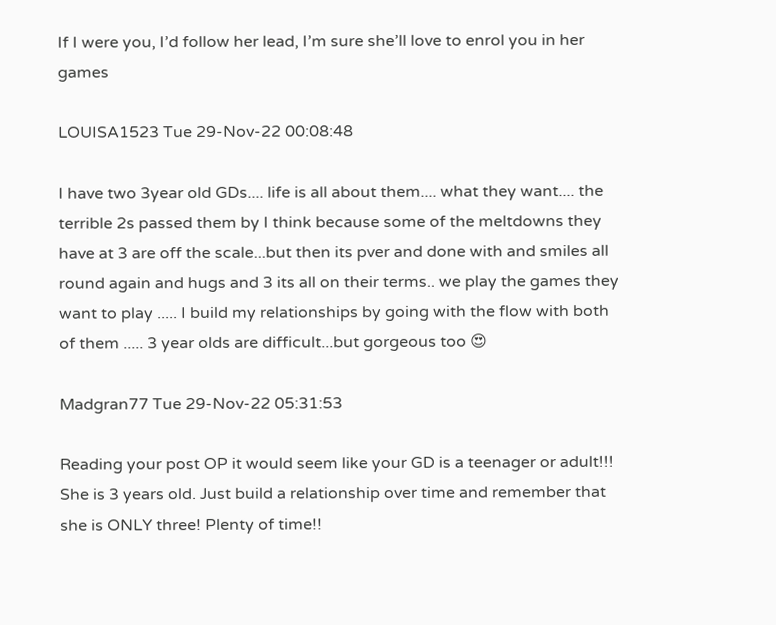If I were you, I’d follow her lead, I’m sure she’ll love to enrol you in her games

LOUISA1523 Tue 29-Nov-22 00:08:48

I have two 3year old GDs.... life is all about them.... what they want.... the terrible 2s passed them by I think because some of the meltdowns they have at 3 are off the scale...but then its pver and done with and smiles all round again and hugs and 3 its all on their terms.. we play the games they want to play ..... I build my relationships by going with the flow with both of them ..... 3 year olds are difficult...but gorgeous too 😍

Madgran77 Tue 29-Nov-22 05:31:53

Reading your post OP it would seem like your GD is a teenager or adult!!! She is 3 years old. Just build a relationship over time and remember that she is ONLY three! Plenty of time!!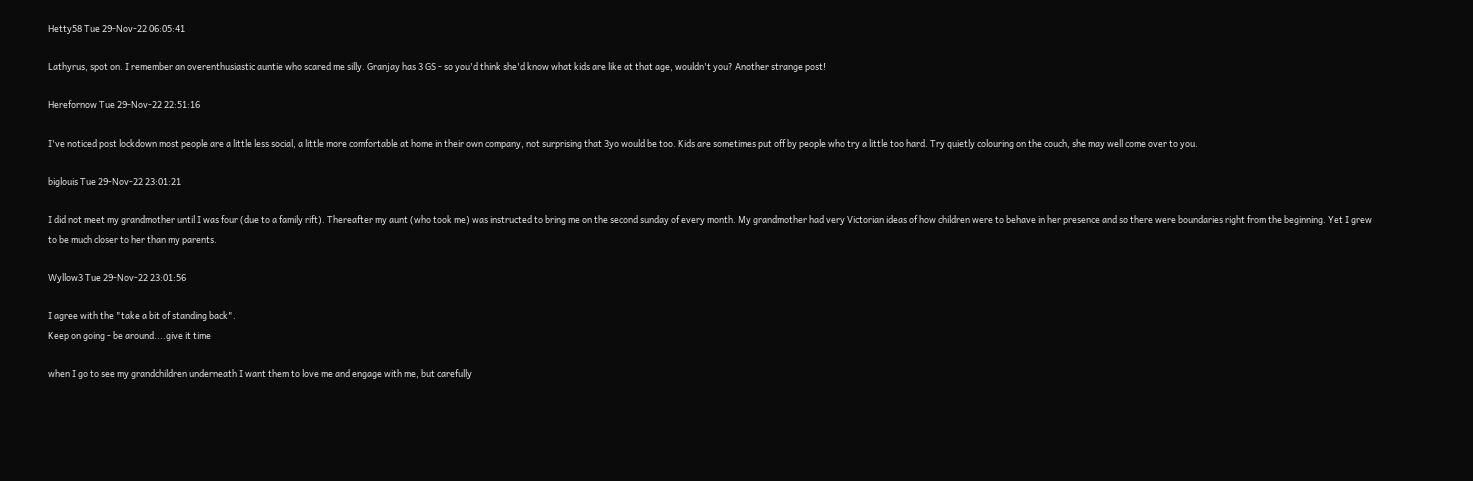Hetty58 Tue 29-Nov-22 06:05:41

Lathyrus, spot on. I remember an overenthusiastic auntie who scared me silly. Granjay has 3 GS - so you'd think she'd know what kids are like at that age, wouldn't you? Another strange post!

Herefornow Tue 29-Nov-22 22:51:16

I've noticed post lockdown most people are a little less social, a little more comfortable at home in their own company, not surprising that 3yo would be too. Kids are sometimes put off by people who try a little too hard. Try quietly colouring on the couch, she may well come over to you.

biglouis Tue 29-Nov-22 23:01:21

I did not meet my grandmother until I was four (due to a family rift). Thereafter my aunt (who took me) was instructed to bring me on the second sunday of every month. My grandmother had very Victorian ideas of how children were to behave in her presence and so there were boundaries right from the beginning. Yet I grew to be much closer to her than my parents.

Wyllow3 Tue 29-Nov-22 23:01:56

I agree with the "take a bit of standing back".
Keep on going - be around....give it time

when I go to see my grandchildren underneath I want them to love me and engage with me, but carefully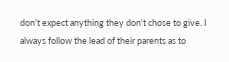don't expect anything they don't chose to give. I always follow the lead of their parents as to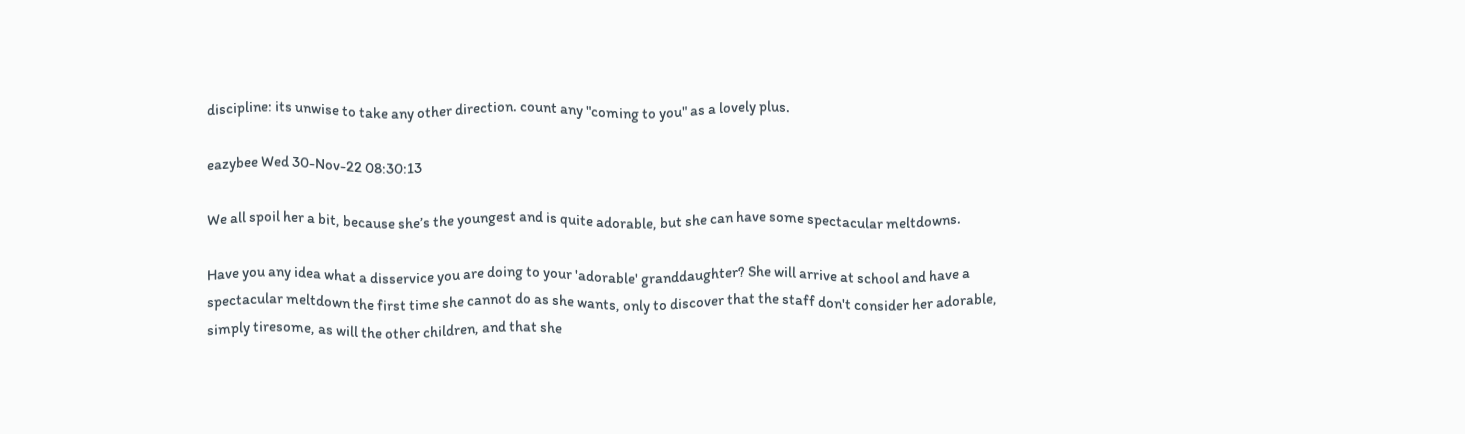discipline: its unwise to take any other direction. count any "coming to you" as a lovely plus.

eazybee Wed 30-Nov-22 08:30:13

We all spoil her a bit, because she’s the youngest and is quite adorable, but she can have some spectacular meltdowns.

Have you any idea what a disservice you are doing to your 'adorable' granddaughter? She will arrive at school and have a spectacular meltdown the first time she cannot do as she wants, only to discover that the staff don't consider her adorable, simply tiresome, as will the other children, and that she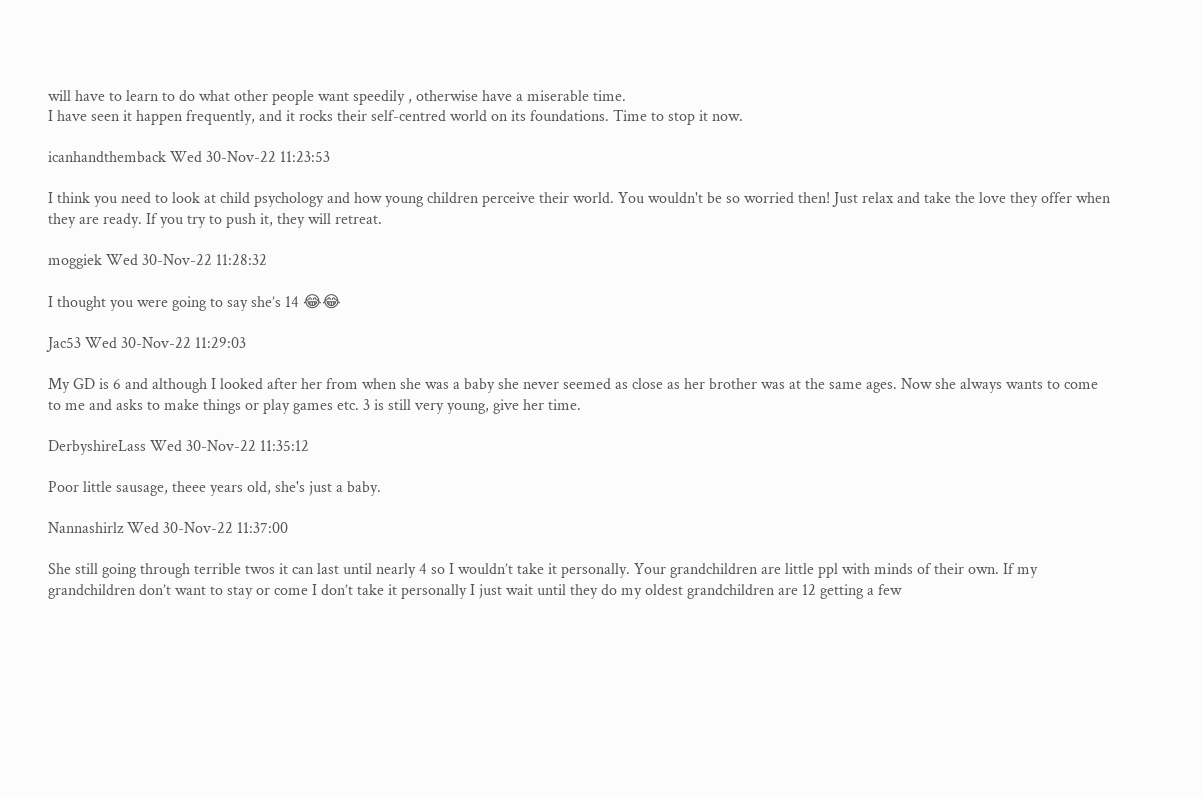will have to learn to do what other people want speedily , otherwise have a miserable time.
I have seen it happen frequently, and it rocks their self-centred world on its foundations. Time to stop it now.

icanhandthemback Wed 30-Nov-22 11:23:53

I think you need to look at child psychology and how young children perceive their world. You wouldn't be so worried then! Just relax and take the love they offer when they are ready. If you try to push it, they will retreat.

moggiek Wed 30-Nov-22 11:28:32

I thought you were going to say she’s 14 😂😂

Jac53 Wed 30-Nov-22 11:29:03

My GD is 6 and although I looked after her from when she was a baby she never seemed as close as her brother was at the same ages. Now she always wants to come to me and asks to make things or play games etc. 3 is still very young, give her time.

DerbyshireLass Wed 30-Nov-22 11:35:12

Poor little sausage, theee years old, she's just a baby.

Nannashirlz Wed 30-Nov-22 11:37:00

She still going through terrible twos it can last until nearly 4 so I wouldn’t take it personally. Your grandchildren are little ppl with minds of their own. If my grandchildren don’t want to stay or come I don’t take it personally I just wait until they do my oldest grandchildren are 12 getting a few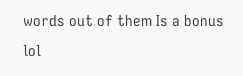words out of them Is a bonus lol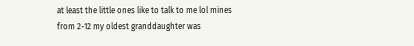at least the little ones like to talk to me lol mines from 2-12 my oldest granddaughter was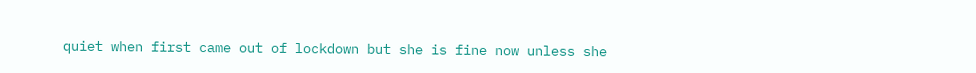quiet when first came out of lockdown but she is fine now unless she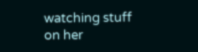watching stuff on her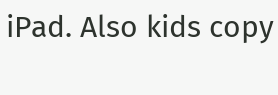iPad. Also kids copy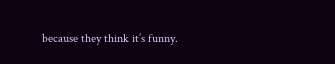because they think it’s funny.